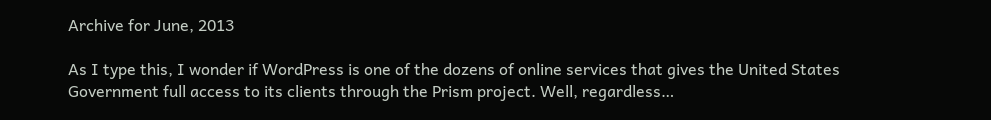Archive for June, 2013

As I type this, I wonder if WordPress is one of the dozens of online services that gives the United States Government full access to its clients through the Prism project. Well, regardless…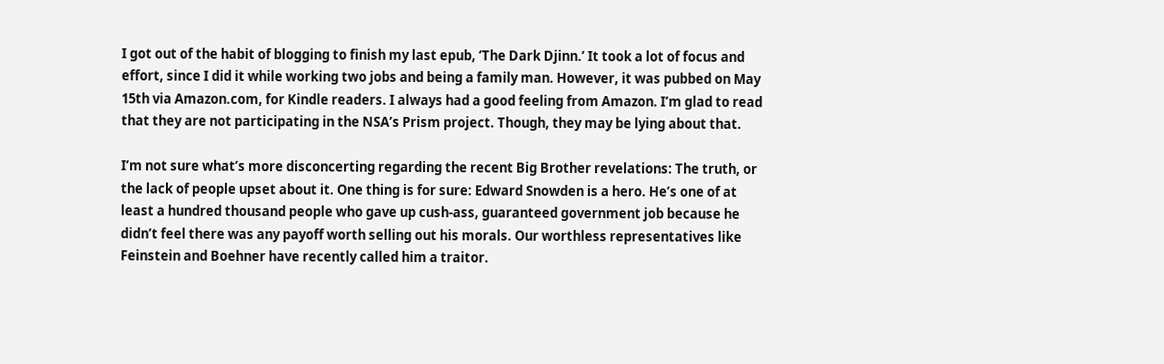I got out of the habit of blogging to finish my last epub, ‘The Dark Djinn.’ It took a lot of focus and effort, since I did it while working two jobs and being a family man. However, it was pubbed on May 15th via Amazon.com, for Kindle readers. I always had a good feeling from Amazon. I’m glad to read that they are not participating in the NSA’s Prism project. Though, they may be lying about that.

I’m not sure what’s more disconcerting regarding the recent Big Brother revelations: The truth, or the lack of people upset about it. One thing is for sure: Edward Snowden is a hero. He’s one of at least a hundred thousand people who gave up cush-ass, guaranteed government job because he didn’t feel there was any payoff worth selling out his morals. Our worthless representatives like Feinstein and Boehner have recently called him a traitor.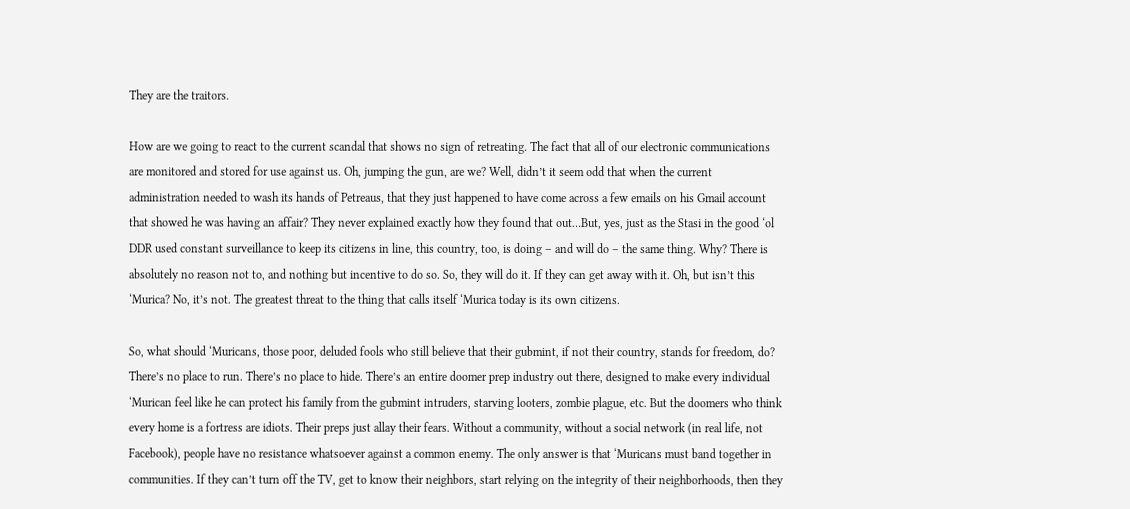They are the traitors.

How are we going to react to the current scandal that shows no sign of retreating. The fact that all of our electronic communications are monitored and stored for use against us. Oh, jumping the gun, are we? Well, didn’t it seem odd that when the current administration needed to wash its hands of Petreaus, that they just happened to have come across a few emails on his Gmail account that showed he was having an affair? They never explained exactly how they found that out…But, yes, just as the Stasi in the good ‘ol DDR used constant surveillance to keep its citizens in line, this country, too, is doing – and will do – the same thing. Why? There is absolutely no reason not to, and nothing but incentive to do so. So, they will do it. If they can get away with it. Oh, but isn’t this ‘Murica? No, it’s not. The greatest threat to the thing that calls itself ‘Murica today is its own citizens.

So, what should ‘Muricans, those poor, deluded fools who still believe that their gubmint, if not their country, stands for freedom, do? There’s no place to run. There’s no place to hide. There’s an entire doomer prep industry out there, designed to make every individual ‘Murican feel like he can protect his family from the gubmint intruders, starving looters, zombie plague, etc. But the doomers who think every home is a fortress are idiots. Their preps just allay their fears. Without a community, without a social network (in real life, not Facebook), people have no resistance whatsoever against a common enemy. The only answer is that ‘Muricans must band together in communities. If they can’t turn off the TV, get to know their neighbors, start relying on the integrity of their neighborhoods, then they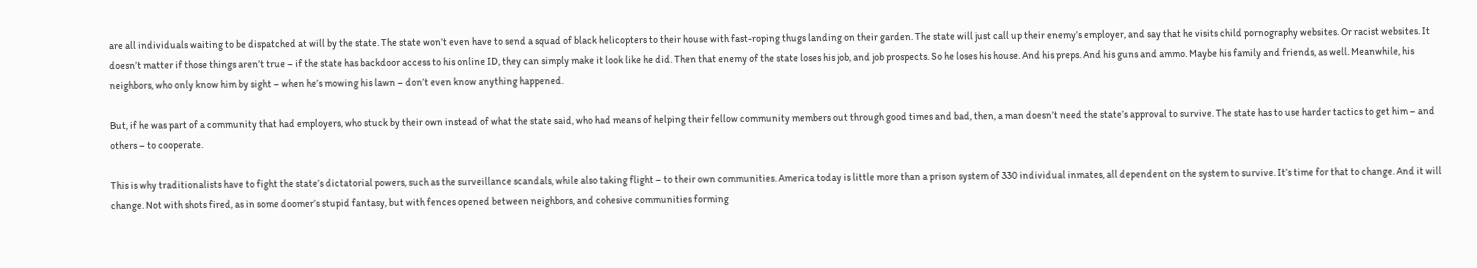are all individuals waiting to be dispatched at will by the state. The state won’t even have to send a squad of black helicopters to their house with fast-roping thugs landing on their garden. The state will just call up their enemy’s employer, and say that he visits child pornography websites. Or racist websites. It doesn’t matter if those things aren’t true – if the state has backdoor access to his online ID, they can simply make it look like he did. Then that enemy of the state loses his job, and job prospects. So he loses his house. And his preps. And his guns and ammo. Maybe his family and friends, as well. Meanwhile, his neighbors, who only know him by sight – when he’s mowing his lawn – don’t even know anything happened.

But, if he was part of a community that had employers, who stuck by their own instead of what the state said, who had means of helping their fellow community members out through good times and bad, then, a man doesn’t need the state’s approval to survive. The state has to use harder tactics to get him – and others – to cooperate.

This is why traditionalists have to fight the state’s dictatorial powers, such as the surveillance scandals, while also taking flight – to their own communities. America today is little more than a prison system of 330 individual inmates, all dependent on the system to survive. It’s time for that to change. And it will change. Not with shots fired, as in some doomer’s stupid fantasy, but with fences opened between neighbors, and cohesive communities forming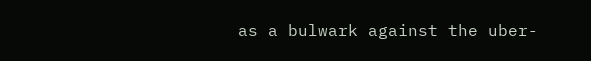as a bulwark against the uber-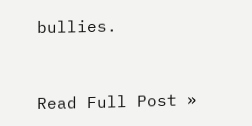bullies.


Read Full Post »